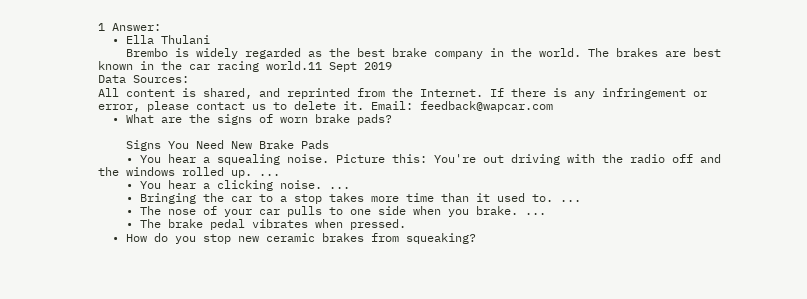1 Answer:
  • Ella Thulani
    Brembo is widely regarded as the best brake company in the world. The brakes are best known in the car racing world.11 Sept 2019
Data Sources:
All content is shared, and reprinted from the Internet. If there is any infringement or error, please contact us to delete it. Email: feedback@wapcar.com
  • What are the signs of worn brake pads?

    Signs You Need New Brake Pads
    • You hear a squealing noise. Picture this: You're out driving with the radio off and the windows rolled up. ...
    • You hear a clicking noise. ...
    • Bringing the car to a stop takes more time than it used to. ...
    • The nose of your car pulls to one side when you brake. ...
    • The brake pedal vibrates when pressed.
  • How do you stop new ceramic brakes from squeaking?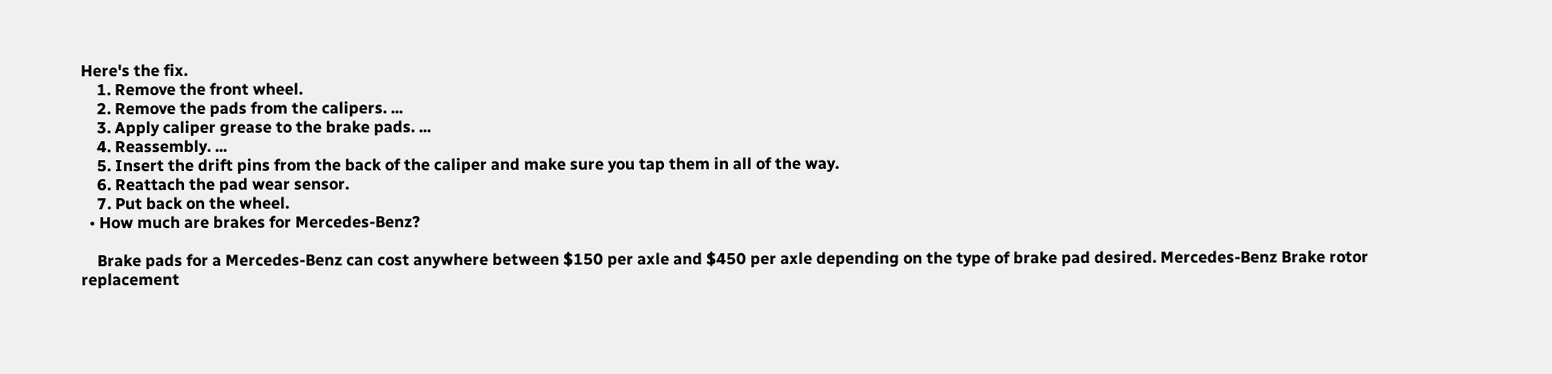Here's the fix.
    1. Remove the front wheel.
    2. Remove the pads from the calipers. ...
    3. Apply caliper grease to the brake pads. ...
    4. Reassembly. ...
    5. Insert the drift pins from the back of the caliper and make sure you tap them in all of the way.
    6. Reattach the pad wear sensor.
    7. Put back on the wheel.
  • How much are brakes for Mercedes-Benz?

    Brake pads for a Mercedes-Benz can cost anywhere between $150 per axle and $450 per axle depending on the type of brake pad desired. Mercedes-Benz Brake rotor replacement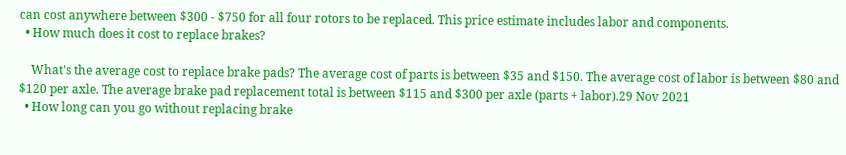can cost anywhere between $300 - $750 for all four rotors to be replaced. This price estimate includes labor and components.
  • How much does it cost to replace brakes?

    What's the average cost to replace brake pads? The average cost of parts is between $35 and $150. The average cost of labor is between $80 and $120 per axle. The average brake pad replacement total is between $115 and $300 per axle (parts + labor).29 Nov 2021
  • How long can you go without replacing brake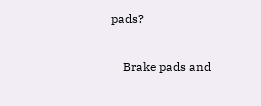pads?

    Brake pads and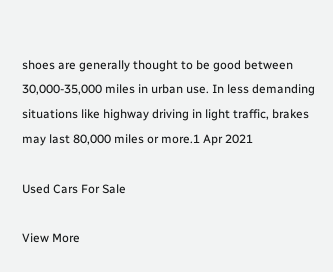shoes are generally thought to be good between 30,000-35,000 miles in urban use. In less demanding situations like highway driving in light traffic, brakes may last 80,000 miles or more.1 Apr 2021

Used Cars For Sale

View More